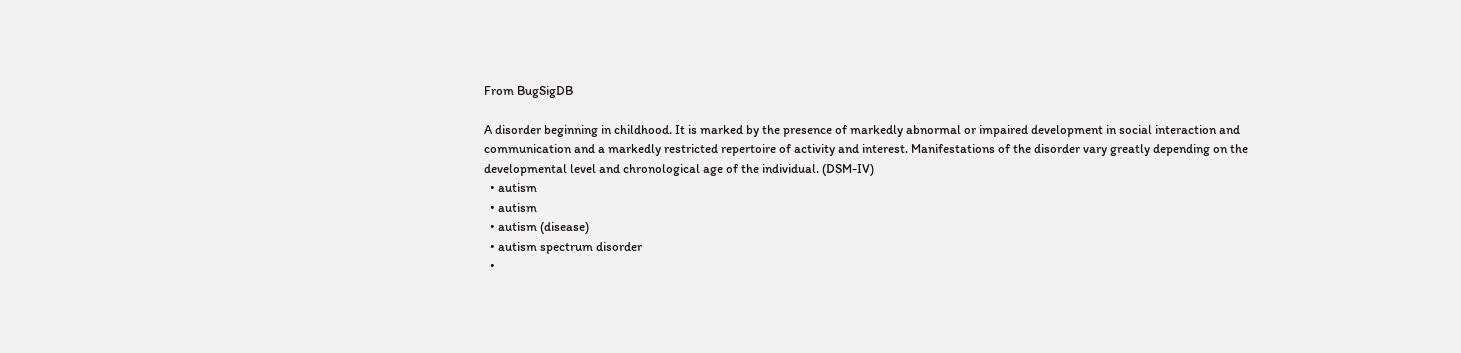From BugSigDB

A disorder beginning in childhood. It is marked by the presence of markedly abnormal or impaired development in social interaction and communication and a markedly restricted repertoire of activity and interest. Manifestations of the disorder vary greatly depending on the developmental level and chronological age of the individual. (DSM-IV)
  • autism
  • autism
  • autism (disease)
  • autism spectrum disorder
  •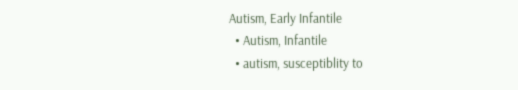Autism, Early Infantile
  • Autism, Infantile
  • autism, susceptiblity to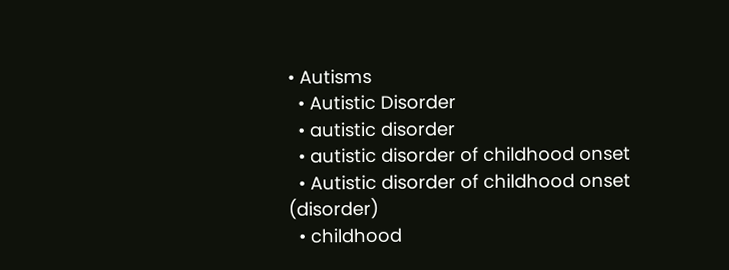• Autisms
  • Autistic Disorder
  • autistic disorder
  • autistic disorder of childhood onset
  • Autistic disorder of childhood onset (disorder)
  • childhood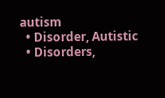autism
  • Disorder, Autistic
  • Disorders,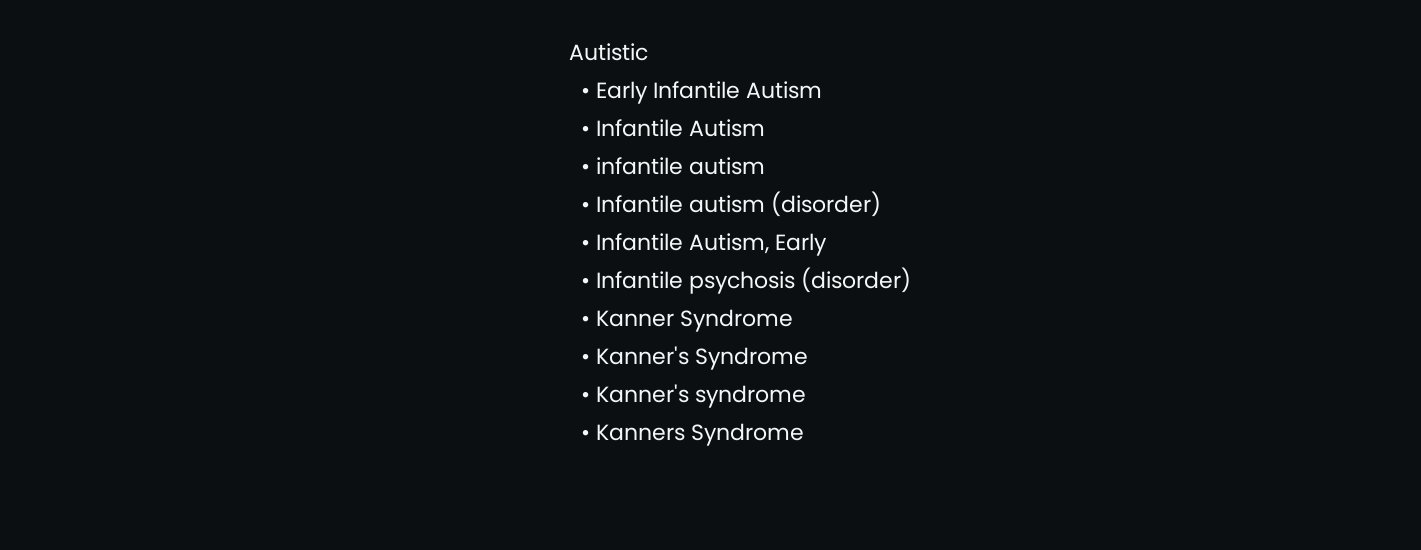Autistic
  • Early Infantile Autism
  • Infantile Autism
  • infantile autism
  • Infantile autism (disorder)
  • Infantile Autism, Early
  • Infantile psychosis (disorder)
  • Kanner Syndrome
  • Kanner's Syndrome
  • Kanner's syndrome
  • Kanners Syndrome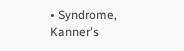• Syndrome, Kanner's